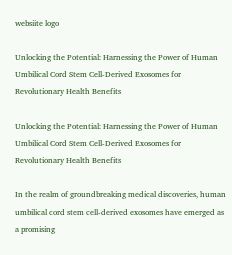websiite logo

Unlocking the Potential: Harnessing the Power of Human Umbilical Cord Stem Cell-Derived Exosomes for Revolutionary Health Benefits

Unlocking the Potential: Harnessing the Power of Human Umbilical Cord Stem Cell-Derived Exosomes for Revolutionary Health Benefits

In the realm of groundbreaking medical discoveries, human umbilical cord stem cell-derived exosomes have emerged as a promising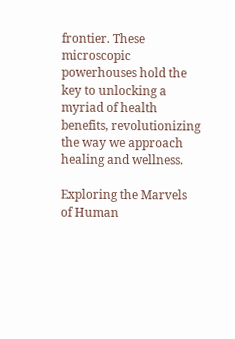frontier. These microscopic powerhouses hold the key to unlocking a myriad of health benefits, revolutionizing the way we approach healing and wellness.

Exploring the Marvels of Human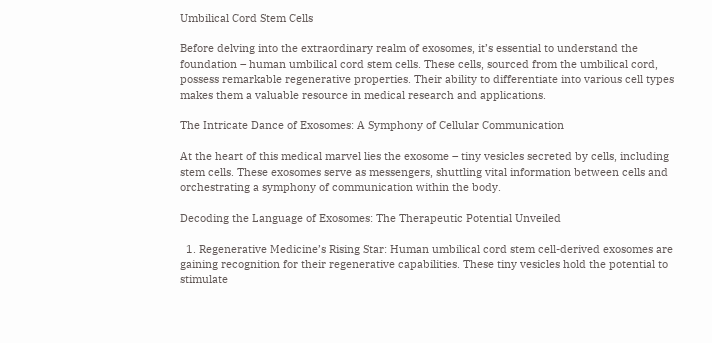Umbilical Cord Stem Cells

Before delving into the extraordinary realm of exosomes, it’s essential to understand the foundation – human umbilical cord stem cells. These cells, sourced from the umbilical cord, possess remarkable regenerative properties. Their ability to differentiate into various cell types makes them a valuable resource in medical research and applications.

The Intricate Dance of Exosomes: A Symphony of Cellular Communication

At the heart of this medical marvel lies the exosome – tiny vesicles secreted by cells, including stem cells. These exosomes serve as messengers, shuttling vital information between cells and orchestrating a symphony of communication within the body.

Decoding the Language of Exosomes: The Therapeutic Potential Unveiled

  1. Regenerative Medicine’s Rising Star: Human umbilical cord stem cell-derived exosomes are gaining recognition for their regenerative capabilities. These tiny vesicles hold the potential to stimulate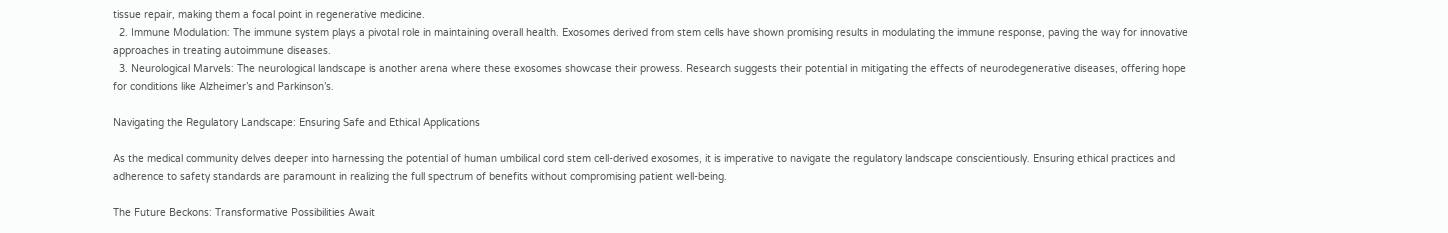tissue repair, making them a focal point in regenerative medicine.
  2. Immune Modulation: The immune system plays a pivotal role in maintaining overall health. Exosomes derived from stem cells have shown promising results in modulating the immune response, paving the way for innovative approaches in treating autoimmune diseases.
  3. Neurological Marvels: The neurological landscape is another arena where these exosomes showcase their prowess. Research suggests their potential in mitigating the effects of neurodegenerative diseases, offering hope for conditions like Alzheimer’s and Parkinson’s.

Navigating the Regulatory Landscape: Ensuring Safe and Ethical Applications

As the medical community delves deeper into harnessing the potential of human umbilical cord stem cell-derived exosomes, it is imperative to navigate the regulatory landscape conscientiously. Ensuring ethical practices and adherence to safety standards are paramount in realizing the full spectrum of benefits without compromising patient well-being.

The Future Beckons: Transformative Possibilities Await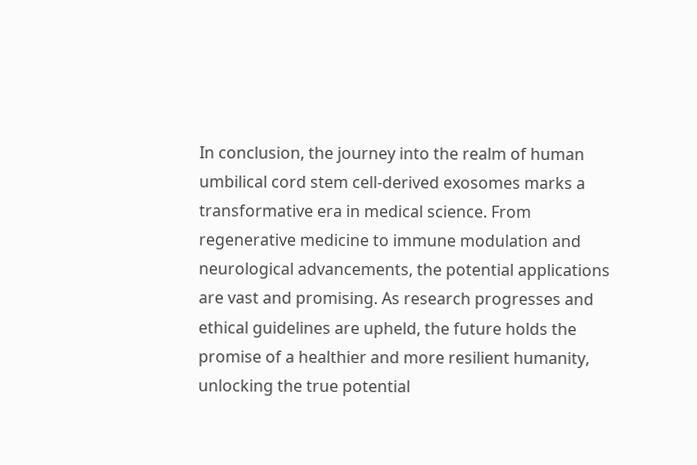In conclusion, the journey into the realm of human umbilical cord stem cell-derived exosomes marks a transformative era in medical science. From regenerative medicine to immune modulation and neurological advancements, the potential applications are vast and promising. As research progresses and ethical guidelines are upheld, the future holds the promise of a healthier and more resilient humanity, unlocking the true potential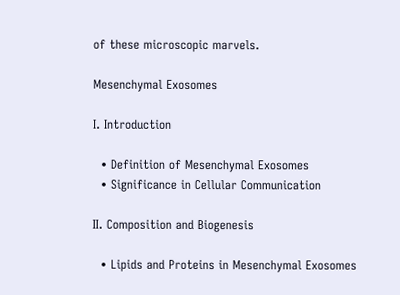of these microscopic marvels.

Mesenchymal Exosomes

I. Introduction

  • Definition of Mesenchymal Exosomes
  • Significance in Cellular Communication

II. Composition and Biogenesis

  • Lipids and Proteins in Mesenchymal Exosomes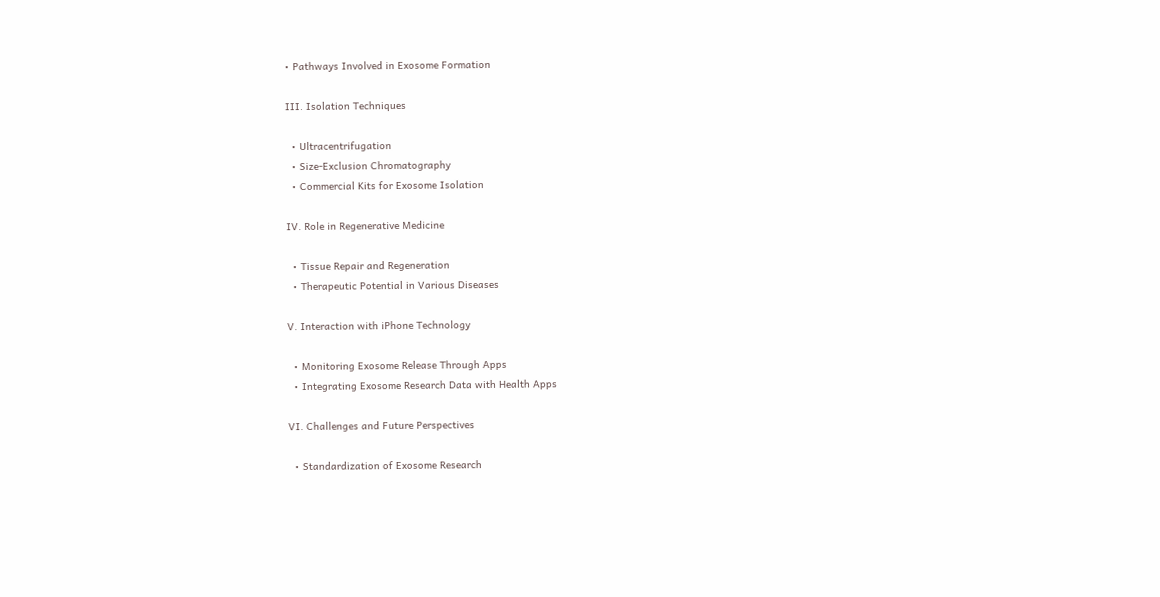• Pathways Involved in Exosome Formation

III. Isolation Techniques

  • Ultracentrifugation
  • Size-Exclusion Chromatography
  • Commercial Kits for Exosome Isolation

IV. Role in Regenerative Medicine

  • Tissue Repair and Regeneration
  • Therapeutic Potential in Various Diseases

V. Interaction with iPhone Technology

  • Monitoring Exosome Release Through Apps
  • Integrating Exosome Research Data with Health Apps

VI. Challenges and Future Perspectives

  • Standardization of Exosome Research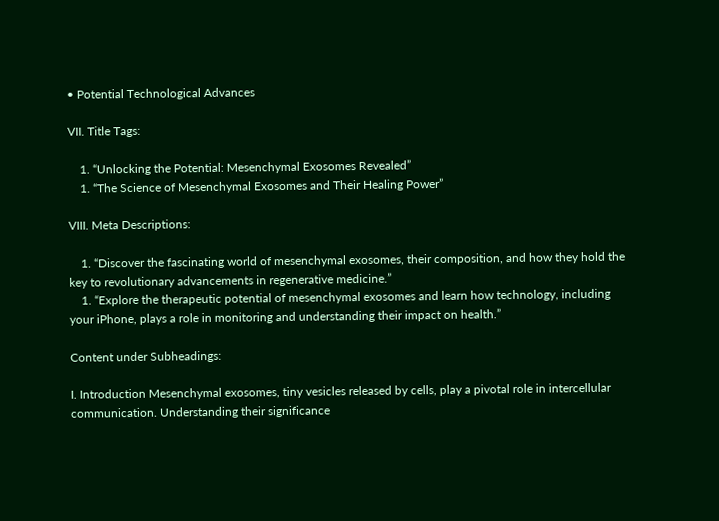• Potential Technological Advances

VII. Title Tags:

    1. “Unlocking the Potential: Mesenchymal Exosomes Revealed”
    1. “The Science of Mesenchymal Exosomes and Their Healing Power”

VIII. Meta Descriptions:

    1. “Discover the fascinating world of mesenchymal exosomes, their composition, and how they hold the key to revolutionary advancements in regenerative medicine.”
    1. “Explore the therapeutic potential of mesenchymal exosomes and learn how technology, including your iPhone, plays a role in monitoring and understanding their impact on health.”

Content under Subheadings:

I. Introduction Mesenchymal exosomes, tiny vesicles released by cells, play a pivotal role in intercellular communication. Understanding their significance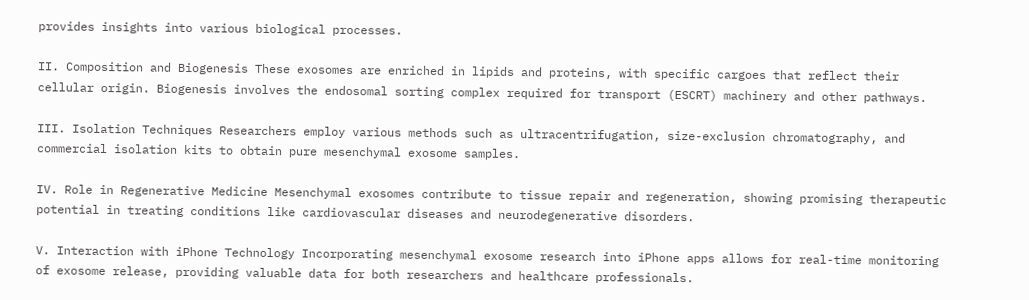provides insights into various biological processes.

II. Composition and Biogenesis These exosomes are enriched in lipids and proteins, with specific cargoes that reflect their cellular origin. Biogenesis involves the endosomal sorting complex required for transport (ESCRT) machinery and other pathways.

III. Isolation Techniques Researchers employ various methods such as ultracentrifugation, size-exclusion chromatography, and commercial isolation kits to obtain pure mesenchymal exosome samples.

IV. Role in Regenerative Medicine Mesenchymal exosomes contribute to tissue repair and regeneration, showing promising therapeutic potential in treating conditions like cardiovascular diseases and neurodegenerative disorders.

V. Interaction with iPhone Technology Incorporating mesenchymal exosome research into iPhone apps allows for real-time monitoring of exosome release, providing valuable data for both researchers and healthcare professionals.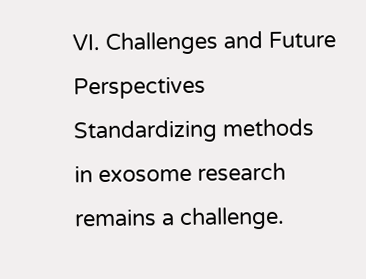VI. Challenges and Future Perspectives Standardizing methods in exosome research remains a challenge.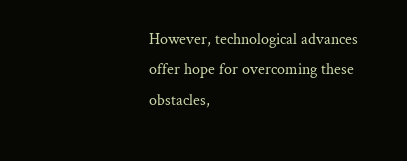However, technological advances offer hope for overcoming these obstacles,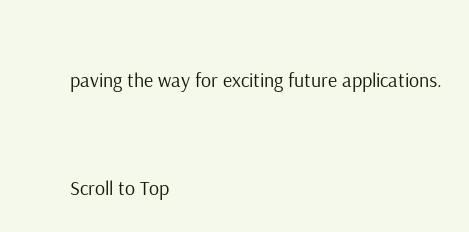paving the way for exciting future applications.


Scroll to Top